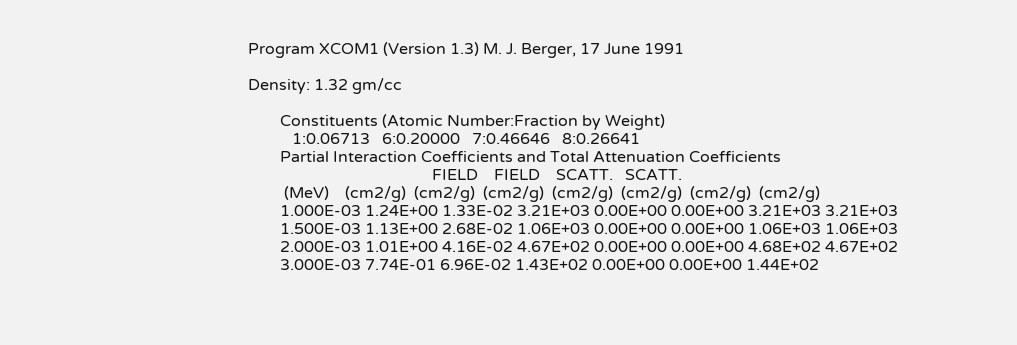Program XCOM1 (Version 1.3) M. J. Berger, 17 June 1991

Density: 1.32 gm/cc

        Constituents (Atomic Number:Fraction by Weight)
           1:0.06713   6:0.20000   7:0.46646   8:0.26641
        Partial Interaction Coefficients and Total Attenuation Coefficients
                                              FIELD    FIELD    SCATT.   SCATT.
         (MeV)    (cm2/g)  (cm2/g)  (cm2/g)  (cm2/g)  (cm2/g)  (cm2/g)  (cm2/g)
        1.000E-03 1.24E+00 1.33E-02 3.21E+03 0.00E+00 0.00E+00 3.21E+03 3.21E+03
        1.500E-03 1.13E+00 2.68E-02 1.06E+03 0.00E+00 0.00E+00 1.06E+03 1.06E+03
        2.000E-03 1.01E+00 4.16E-02 4.67E+02 0.00E+00 0.00E+00 4.68E+02 4.67E+02
        3.000E-03 7.74E-01 6.96E-02 1.43E+02 0.00E+00 0.00E+00 1.44E+02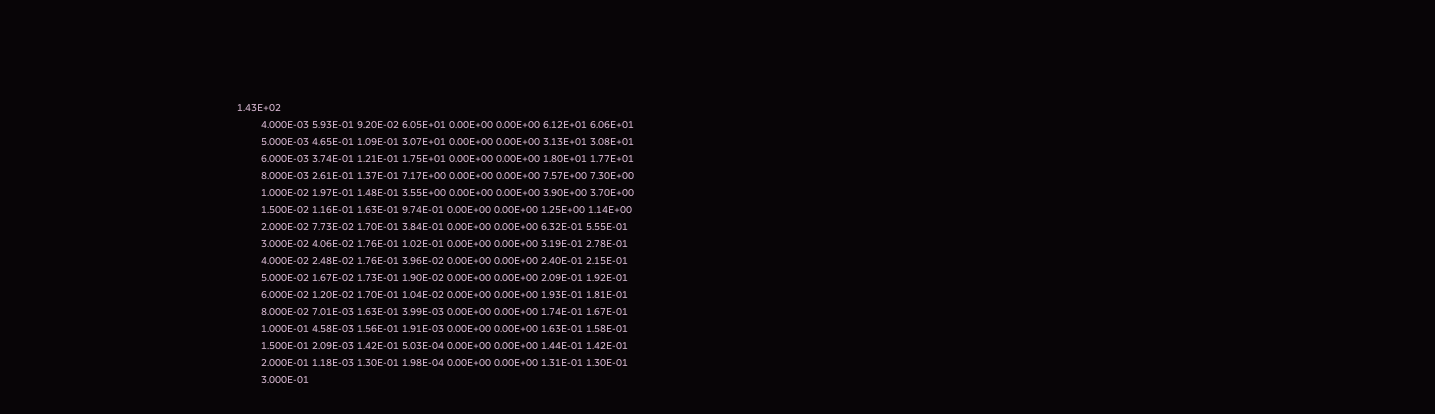1.43E+02
        4.000E-03 5.93E-01 9.20E-02 6.05E+01 0.00E+00 0.00E+00 6.12E+01 6.06E+01
        5.000E-03 4.65E-01 1.09E-01 3.07E+01 0.00E+00 0.00E+00 3.13E+01 3.08E+01
        6.000E-03 3.74E-01 1.21E-01 1.75E+01 0.00E+00 0.00E+00 1.80E+01 1.77E+01
        8.000E-03 2.61E-01 1.37E-01 7.17E+00 0.00E+00 0.00E+00 7.57E+00 7.30E+00
        1.000E-02 1.97E-01 1.48E-01 3.55E+00 0.00E+00 0.00E+00 3.90E+00 3.70E+00
        1.500E-02 1.16E-01 1.63E-01 9.74E-01 0.00E+00 0.00E+00 1.25E+00 1.14E+00
        2.000E-02 7.73E-02 1.70E-01 3.84E-01 0.00E+00 0.00E+00 6.32E-01 5.55E-01
        3.000E-02 4.06E-02 1.76E-01 1.02E-01 0.00E+00 0.00E+00 3.19E-01 2.78E-01
        4.000E-02 2.48E-02 1.76E-01 3.96E-02 0.00E+00 0.00E+00 2.40E-01 2.15E-01
        5.000E-02 1.67E-02 1.73E-01 1.90E-02 0.00E+00 0.00E+00 2.09E-01 1.92E-01
        6.000E-02 1.20E-02 1.70E-01 1.04E-02 0.00E+00 0.00E+00 1.93E-01 1.81E-01
        8.000E-02 7.01E-03 1.63E-01 3.99E-03 0.00E+00 0.00E+00 1.74E-01 1.67E-01
        1.000E-01 4.58E-03 1.56E-01 1.91E-03 0.00E+00 0.00E+00 1.63E-01 1.58E-01
        1.500E-01 2.09E-03 1.42E-01 5.03E-04 0.00E+00 0.00E+00 1.44E-01 1.42E-01
        2.000E-01 1.18E-03 1.30E-01 1.98E-04 0.00E+00 0.00E+00 1.31E-01 1.30E-01
        3.000E-01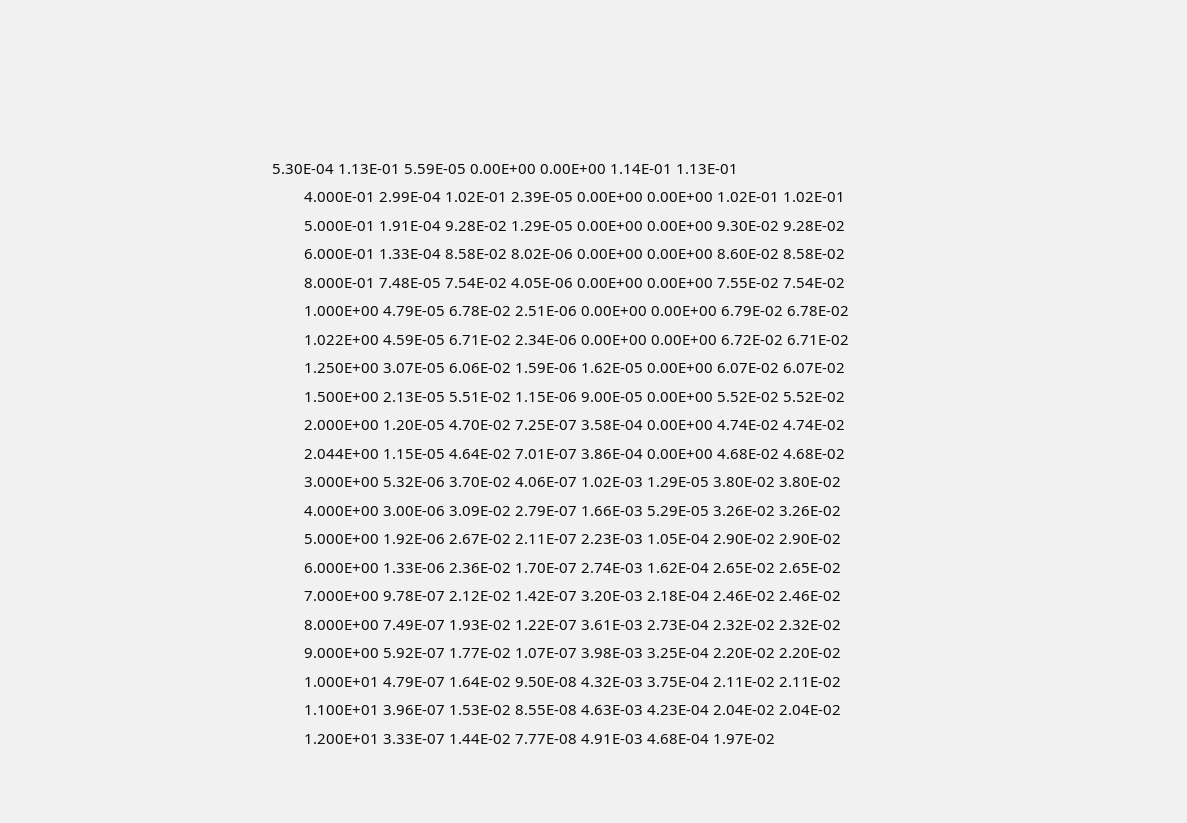5.30E-04 1.13E-01 5.59E-05 0.00E+00 0.00E+00 1.14E-01 1.13E-01
        4.000E-01 2.99E-04 1.02E-01 2.39E-05 0.00E+00 0.00E+00 1.02E-01 1.02E-01
        5.000E-01 1.91E-04 9.28E-02 1.29E-05 0.00E+00 0.00E+00 9.30E-02 9.28E-02
        6.000E-01 1.33E-04 8.58E-02 8.02E-06 0.00E+00 0.00E+00 8.60E-02 8.58E-02
        8.000E-01 7.48E-05 7.54E-02 4.05E-06 0.00E+00 0.00E+00 7.55E-02 7.54E-02
        1.000E+00 4.79E-05 6.78E-02 2.51E-06 0.00E+00 0.00E+00 6.79E-02 6.78E-02
        1.022E+00 4.59E-05 6.71E-02 2.34E-06 0.00E+00 0.00E+00 6.72E-02 6.71E-02
        1.250E+00 3.07E-05 6.06E-02 1.59E-06 1.62E-05 0.00E+00 6.07E-02 6.07E-02
        1.500E+00 2.13E-05 5.51E-02 1.15E-06 9.00E-05 0.00E+00 5.52E-02 5.52E-02
        2.000E+00 1.20E-05 4.70E-02 7.25E-07 3.58E-04 0.00E+00 4.74E-02 4.74E-02
        2.044E+00 1.15E-05 4.64E-02 7.01E-07 3.86E-04 0.00E+00 4.68E-02 4.68E-02
        3.000E+00 5.32E-06 3.70E-02 4.06E-07 1.02E-03 1.29E-05 3.80E-02 3.80E-02
        4.000E+00 3.00E-06 3.09E-02 2.79E-07 1.66E-03 5.29E-05 3.26E-02 3.26E-02
        5.000E+00 1.92E-06 2.67E-02 2.11E-07 2.23E-03 1.05E-04 2.90E-02 2.90E-02
        6.000E+00 1.33E-06 2.36E-02 1.70E-07 2.74E-03 1.62E-04 2.65E-02 2.65E-02
        7.000E+00 9.78E-07 2.12E-02 1.42E-07 3.20E-03 2.18E-04 2.46E-02 2.46E-02
        8.000E+00 7.49E-07 1.93E-02 1.22E-07 3.61E-03 2.73E-04 2.32E-02 2.32E-02
        9.000E+00 5.92E-07 1.77E-02 1.07E-07 3.98E-03 3.25E-04 2.20E-02 2.20E-02
        1.000E+01 4.79E-07 1.64E-02 9.50E-08 4.32E-03 3.75E-04 2.11E-02 2.11E-02
        1.100E+01 3.96E-07 1.53E-02 8.55E-08 4.63E-03 4.23E-04 2.04E-02 2.04E-02
        1.200E+01 3.33E-07 1.44E-02 7.77E-08 4.91E-03 4.68E-04 1.97E-02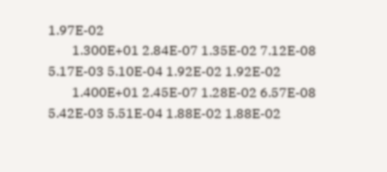1.97E-02
        1.300E+01 2.84E-07 1.35E-02 7.12E-08 5.17E-03 5.10E-04 1.92E-02 1.92E-02
        1.400E+01 2.45E-07 1.28E-02 6.57E-08 5.42E-03 5.51E-04 1.88E-02 1.88E-02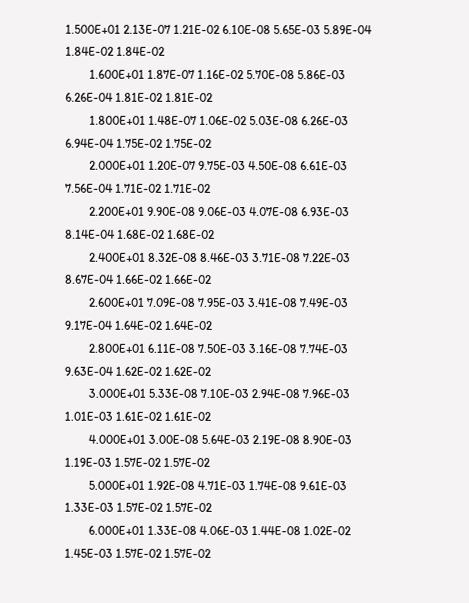1.500E+01 2.13E-07 1.21E-02 6.10E-08 5.65E-03 5.89E-04 1.84E-02 1.84E-02
        1.600E+01 1.87E-07 1.16E-02 5.70E-08 5.86E-03 6.26E-04 1.81E-02 1.81E-02
        1.800E+01 1.48E-07 1.06E-02 5.03E-08 6.26E-03 6.94E-04 1.75E-02 1.75E-02
        2.000E+01 1.20E-07 9.75E-03 4.50E-08 6.61E-03 7.56E-04 1.71E-02 1.71E-02
        2.200E+01 9.90E-08 9.06E-03 4.07E-08 6.93E-03 8.14E-04 1.68E-02 1.68E-02
        2.400E+01 8.32E-08 8.46E-03 3.71E-08 7.22E-03 8.67E-04 1.66E-02 1.66E-02
        2.600E+01 7.09E-08 7.95E-03 3.41E-08 7.49E-03 9.17E-04 1.64E-02 1.64E-02
        2.800E+01 6.11E-08 7.50E-03 3.16E-08 7.74E-03 9.63E-04 1.62E-02 1.62E-02
        3.000E+01 5.33E-08 7.10E-03 2.94E-08 7.96E-03 1.01E-03 1.61E-02 1.61E-02
        4.000E+01 3.00E-08 5.64E-03 2.19E-08 8.90E-03 1.19E-03 1.57E-02 1.57E-02
        5.000E+01 1.92E-08 4.71E-03 1.74E-08 9.61E-03 1.33E-03 1.57E-02 1.57E-02
        6.000E+01 1.33E-08 4.06E-03 1.44E-08 1.02E-02 1.45E-03 1.57E-02 1.57E-02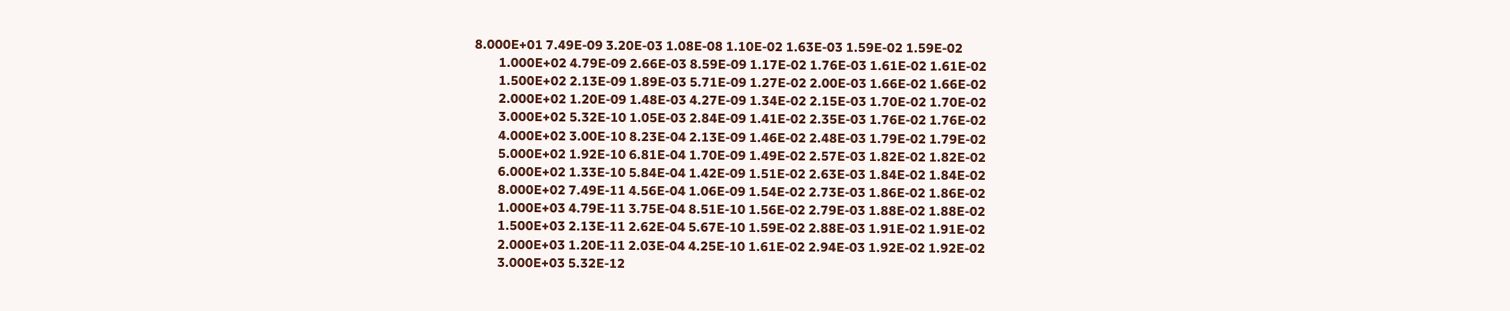8.000E+01 7.49E-09 3.20E-03 1.08E-08 1.10E-02 1.63E-03 1.59E-02 1.59E-02
        1.000E+02 4.79E-09 2.66E-03 8.59E-09 1.17E-02 1.76E-03 1.61E-02 1.61E-02
        1.500E+02 2.13E-09 1.89E-03 5.71E-09 1.27E-02 2.00E-03 1.66E-02 1.66E-02
        2.000E+02 1.20E-09 1.48E-03 4.27E-09 1.34E-02 2.15E-03 1.70E-02 1.70E-02
        3.000E+02 5.32E-10 1.05E-03 2.84E-09 1.41E-02 2.35E-03 1.76E-02 1.76E-02
        4.000E+02 3.00E-10 8.23E-04 2.13E-09 1.46E-02 2.48E-03 1.79E-02 1.79E-02
        5.000E+02 1.92E-10 6.81E-04 1.70E-09 1.49E-02 2.57E-03 1.82E-02 1.82E-02
        6.000E+02 1.33E-10 5.84E-04 1.42E-09 1.51E-02 2.63E-03 1.84E-02 1.84E-02
        8.000E+02 7.49E-11 4.56E-04 1.06E-09 1.54E-02 2.73E-03 1.86E-02 1.86E-02
        1.000E+03 4.79E-11 3.75E-04 8.51E-10 1.56E-02 2.79E-03 1.88E-02 1.88E-02
        1.500E+03 2.13E-11 2.62E-04 5.67E-10 1.59E-02 2.88E-03 1.91E-02 1.91E-02
        2.000E+03 1.20E-11 2.03E-04 4.25E-10 1.61E-02 2.94E-03 1.92E-02 1.92E-02
        3.000E+03 5.32E-12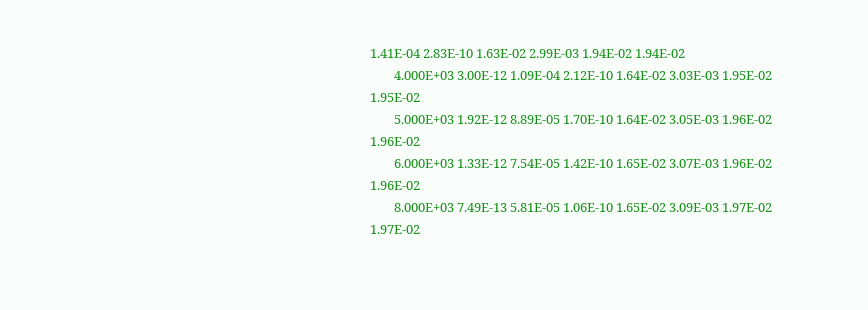1.41E-04 2.83E-10 1.63E-02 2.99E-03 1.94E-02 1.94E-02
        4.000E+03 3.00E-12 1.09E-04 2.12E-10 1.64E-02 3.03E-03 1.95E-02 1.95E-02
        5.000E+03 1.92E-12 8.89E-05 1.70E-10 1.64E-02 3.05E-03 1.96E-02 1.96E-02
        6.000E+03 1.33E-12 7.54E-05 1.42E-10 1.65E-02 3.07E-03 1.96E-02 1.96E-02
        8.000E+03 7.49E-13 5.81E-05 1.06E-10 1.65E-02 3.09E-03 1.97E-02 1.97E-02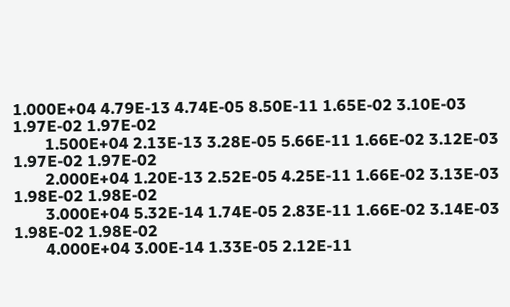1.000E+04 4.79E-13 4.74E-05 8.50E-11 1.65E-02 3.10E-03 1.97E-02 1.97E-02
        1.500E+04 2.13E-13 3.28E-05 5.66E-11 1.66E-02 3.12E-03 1.97E-02 1.97E-02
        2.000E+04 1.20E-13 2.52E-05 4.25E-11 1.66E-02 3.13E-03 1.98E-02 1.98E-02
        3.000E+04 5.32E-14 1.74E-05 2.83E-11 1.66E-02 3.14E-03 1.98E-02 1.98E-02
        4.000E+04 3.00E-14 1.33E-05 2.12E-11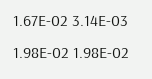1.67E-02 3.14E-03 1.98E-02 1.98E-02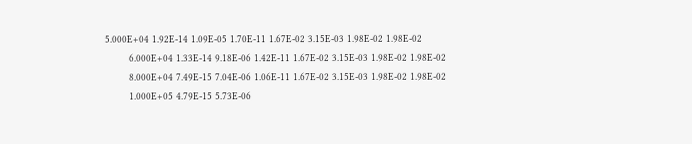5.000E+04 1.92E-14 1.09E-05 1.70E-11 1.67E-02 3.15E-03 1.98E-02 1.98E-02
        6.000E+04 1.33E-14 9.18E-06 1.42E-11 1.67E-02 3.15E-03 1.98E-02 1.98E-02
        8.000E+04 7.49E-15 7.04E-06 1.06E-11 1.67E-02 3.15E-03 1.98E-02 1.98E-02
        1.000E+05 4.79E-15 5.73E-06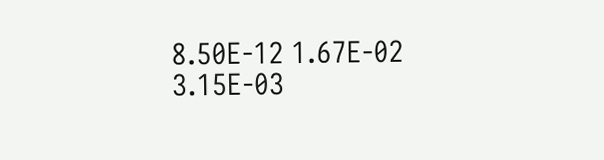8.50E-12 1.67E-02 3.15E-03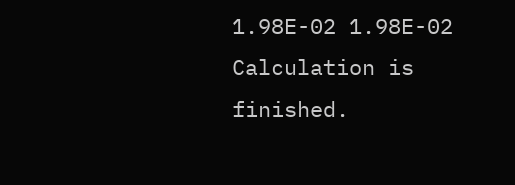1.98E-02 1.98E-02
Calculation is finished.